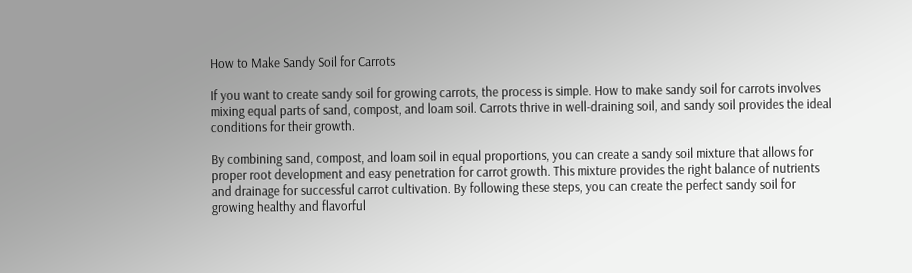How to Make Sandy Soil for Carrots

If you want to create sandy soil for growing carrots, the process is simple. How to make sandy soil for carrots involves mixing equal parts of sand, compost, and loam soil. Carrots thrive in well-draining soil, and sandy soil provides the ideal conditions for their growth.

By combining sand, compost, and loam soil in equal proportions, you can create a sandy soil mixture that allows for proper root development and easy penetration for carrot growth. This mixture provides the right balance of nutrients and drainage for successful carrot cultivation. By following these steps, you can create the perfect sandy soil for growing healthy and flavorful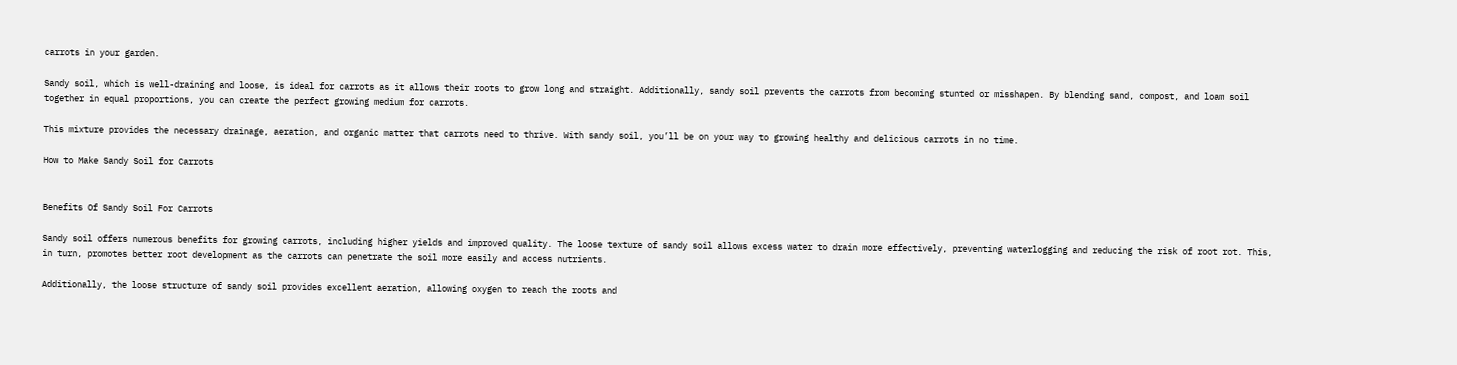carrots in your garden.

Sandy soil, which is well-draining and loose, is ideal for carrots as it allows their roots to grow long and straight. Additionally, sandy soil prevents the carrots from becoming stunted or misshapen. By blending sand, compost, and loam soil together in equal proportions, you can create the perfect growing medium for carrots.

This mixture provides the necessary drainage, aeration, and organic matter that carrots need to thrive. With sandy soil, you’ll be on your way to growing healthy and delicious carrots in no time.

How to Make Sandy Soil for Carrots


Benefits Of Sandy Soil For Carrots

Sandy soil offers numerous benefits for growing carrots, including higher yields and improved quality. The loose texture of sandy soil allows excess water to drain more effectively, preventing waterlogging and reducing the risk of root rot. This, in turn, promotes better root development as the carrots can penetrate the soil more easily and access nutrients.

Additionally, the loose structure of sandy soil provides excellent aeration, allowing oxygen to reach the roots and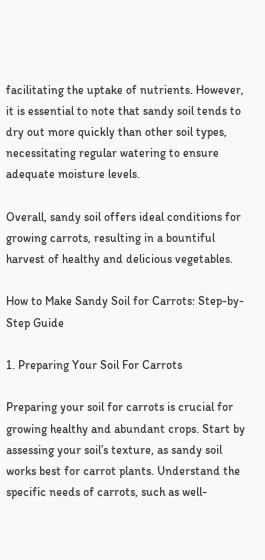facilitating the uptake of nutrients. However, it is essential to note that sandy soil tends to dry out more quickly than other soil types, necessitating regular watering to ensure adequate moisture levels.

Overall, sandy soil offers ideal conditions for growing carrots, resulting in a bountiful harvest of healthy and delicious vegetables.

How to Make Sandy Soil for Carrots: Step-by-Step Guide

1. Preparing Your Soil For Carrots

Preparing your soil for carrots is crucial for growing healthy and abundant crops. Start by assessing your soil’s texture, as sandy soil works best for carrot plants. Understand the specific needs of carrots, such as well-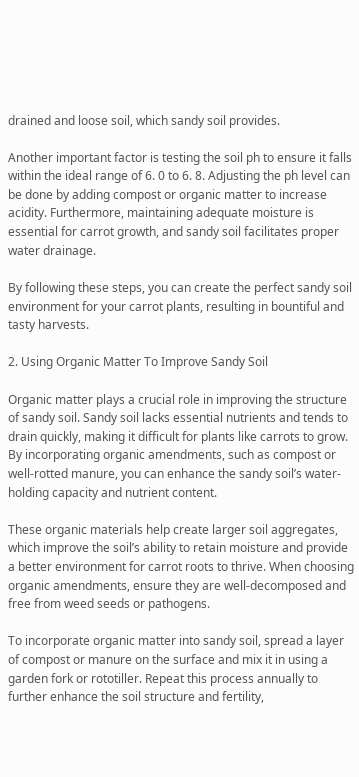drained and loose soil, which sandy soil provides.

Another important factor is testing the soil ph to ensure it falls within the ideal range of 6. 0 to 6. 8. Adjusting the ph level can be done by adding compost or organic matter to increase acidity. Furthermore, maintaining adequate moisture is essential for carrot growth, and sandy soil facilitates proper water drainage.

By following these steps, you can create the perfect sandy soil environment for your carrot plants, resulting in bountiful and tasty harvests.

2. Using Organic Matter To Improve Sandy Soil

Organic matter plays a crucial role in improving the structure of sandy soil. Sandy soil lacks essential nutrients and tends to drain quickly, making it difficult for plants like carrots to grow. By incorporating organic amendments, such as compost or well-rotted manure, you can enhance the sandy soil’s water-holding capacity and nutrient content.

These organic materials help create larger soil aggregates, which improve the soil’s ability to retain moisture and provide a better environment for carrot roots to thrive. When choosing organic amendments, ensure they are well-decomposed and free from weed seeds or pathogens.

To incorporate organic matter into sandy soil, spread a layer of compost or manure on the surface and mix it in using a garden fork or rototiller. Repeat this process annually to further enhance the soil structure and fertility,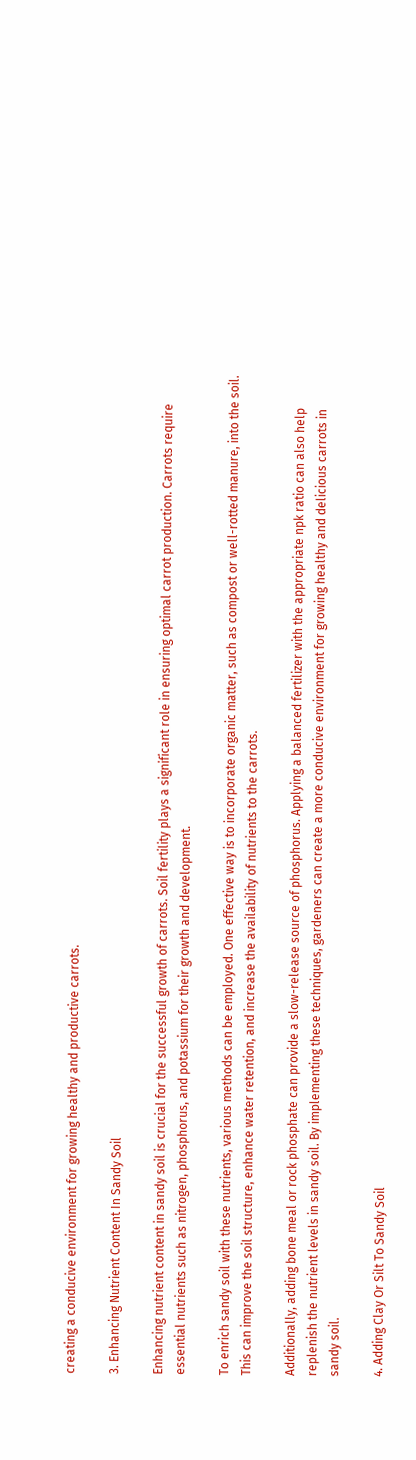creating a conducive environment for growing healthy and productive carrots.

3. Enhancing Nutrient Content In Sandy Soil

Enhancing nutrient content in sandy soil is crucial for the successful growth of carrots. Soil fertility plays a significant role in ensuring optimal carrot production. Carrots require essential nutrients such as nitrogen, phosphorus, and potassium for their growth and development.

To enrich sandy soil with these nutrients, various methods can be employed. One effective way is to incorporate organic matter, such as compost or well-rotted manure, into the soil. This can improve the soil structure, enhance water retention, and increase the availability of nutrients to the carrots.

Additionally, adding bone meal or rock phosphate can provide a slow-release source of phosphorus. Applying a balanced fertilizer with the appropriate npk ratio can also help replenish the nutrient levels in sandy soil. By implementing these techniques, gardeners can create a more conducive environment for growing healthy and delicious carrots in sandy soil.

4. Adding Clay Or Silt To Sandy Soil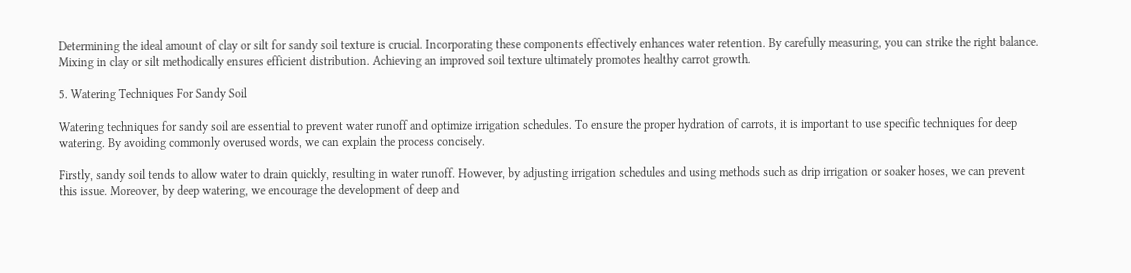Determining the ideal amount of clay or silt for sandy soil texture is crucial. Incorporating these components effectively enhances water retention. By carefully measuring, you can strike the right balance. Mixing in clay or silt methodically ensures efficient distribution. Achieving an improved soil texture ultimately promotes healthy carrot growth.

5. Watering Techniques For Sandy Soil

Watering techniques for sandy soil are essential to prevent water runoff and optimize irrigation schedules. To ensure the proper hydration of carrots, it is important to use specific techniques for deep watering. By avoiding commonly overused words, we can explain the process concisely.

Firstly, sandy soil tends to allow water to drain quickly, resulting in water runoff. However, by adjusting irrigation schedules and using methods such as drip irrigation or soaker hoses, we can prevent this issue. Moreover, by deep watering, we encourage the development of deep and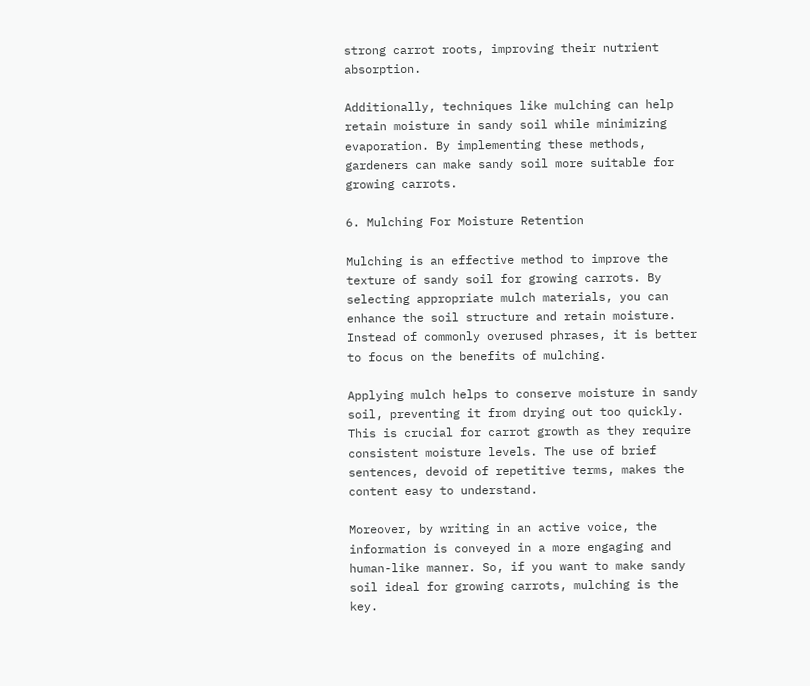strong carrot roots, improving their nutrient absorption.

Additionally, techniques like mulching can help retain moisture in sandy soil while minimizing evaporation. By implementing these methods, gardeners can make sandy soil more suitable for growing carrots.

6. Mulching For Moisture Retention

Mulching is an effective method to improve the texture of sandy soil for growing carrots. By selecting appropriate mulch materials, you can enhance the soil structure and retain moisture. Instead of commonly overused phrases, it is better to focus on the benefits of mulching.

Applying mulch helps to conserve moisture in sandy soil, preventing it from drying out too quickly. This is crucial for carrot growth as they require consistent moisture levels. The use of brief sentences, devoid of repetitive terms, makes the content easy to understand.

Moreover, by writing in an active voice, the information is conveyed in a more engaging and human-like manner. So, if you want to make sandy soil ideal for growing carrots, mulching is the key.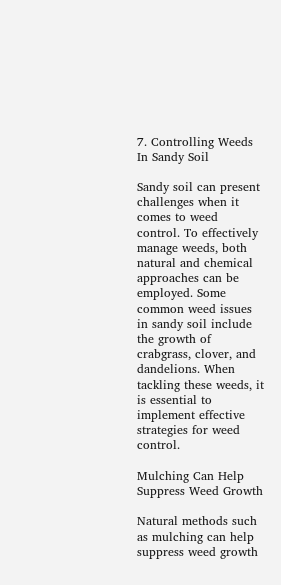7. Controlling Weeds In Sandy Soil

Sandy soil can present challenges when it comes to weed control. To effectively manage weeds, both natural and chemical approaches can be employed. Some common weed issues in sandy soil include the growth of crabgrass, clover, and dandelions. When tackling these weeds, it is essential to implement effective strategies for weed control.

Mulching Can Help Suppress Weed Growth

Natural methods such as mulching can help suppress weed growth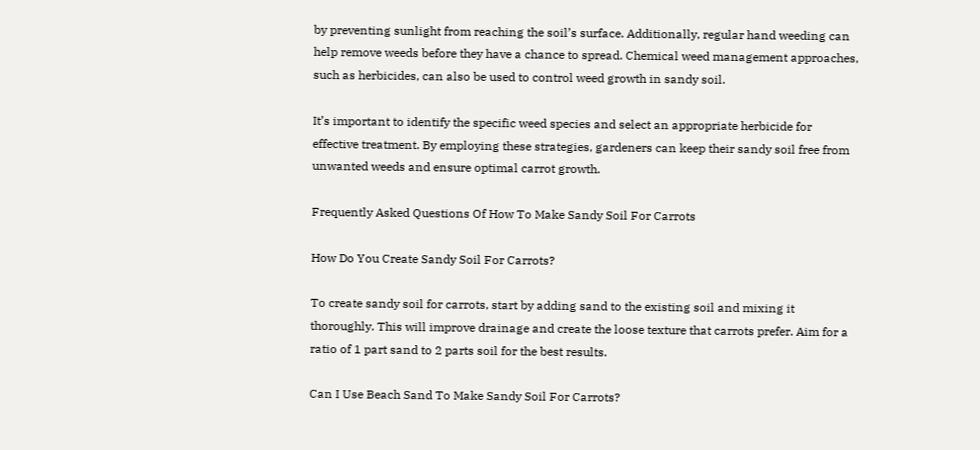by preventing sunlight from reaching the soil’s surface. Additionally, regular hand weeding can help remove weeds before they have a chance to spread. Chemical weed management approaches, such as herbicides, can also be used to control weed growth in sandy soil.

It’s important to identify the specific weed species and select an appropriate herbicide for effective treatment. By employing these strategies, gardeners can keep their sandy soil free from unwanted weeds and ensure optimal carrot growth.

Frequently Asked Questions Of How To Make Sandy Soil For Carrots

How Do You Create Sandy Soil For Carrots?

To create sandy soil for carrots, start by adding sand to the existing soil and mixing it thoroughly. This will improve drainage and create the loose texture that carrots prefer. Aim for a ratio of 1 part sand to 2 parts soil for the best results.

Can I Use Beach Sand To Make Sandy Soil For Carrots?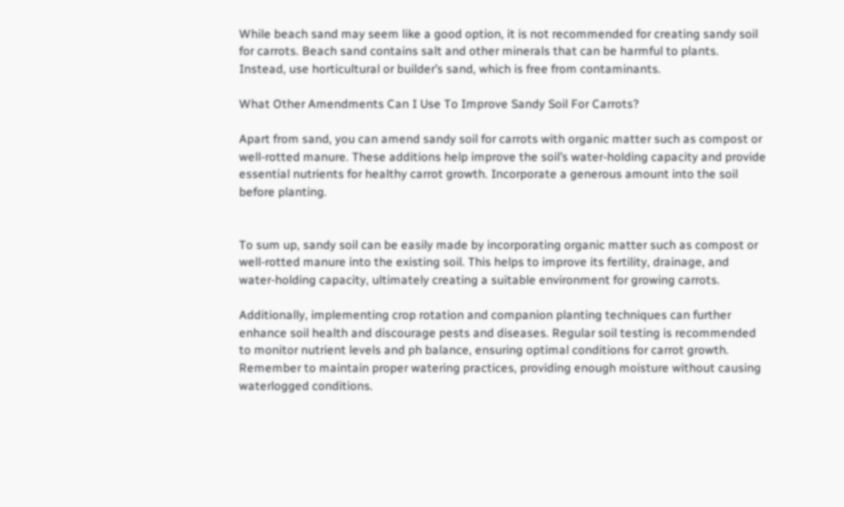While beach sand may seem like a good option, it is not recommended for creating sandy soil for carrots. Beach sand contains salt and other minerals that can be harmful to plants. Instead, use horticultural or builder’s sand, which is free from contaminants.

What Other Amendments Can I Use To Improve Sandy Soil For Carrots?

Apart from sand, you can amend sandy soil for carrots with organic matter such as compost or well-rotted manure. These additions help improve the soil’s water-holding capacity and provide essential nutrients for healthy carrot growth. Incorporate a generous amount into the soil before planting.


To sum up, sandy soil can be easily made by incorporating organic matter such as compost or well-rotted manure into the existing soil. This helps to improve its fertility, drainage, and water-holding capacity, ultimately creating a suitable environment for growing carrots.

Additionally, implementing crop rotation and companion planting techniques can further enhance soil health and discourage pests and diseases. Regular soil testing is recommended to monitor nutrient levels and ph balance, ensuring optimal conditions for carrot growth. Remember to maintain proper watering practices, providing enough moisture without causing waterlogged conditions.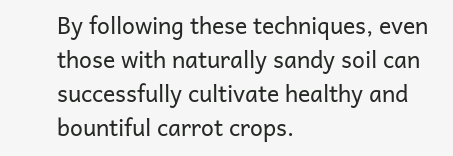By following these techniques, even those with naturally sandy soil can successfully cultivate healthy and bountiful carrot crops.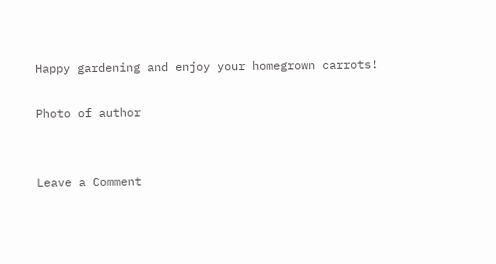Happy gardening and enjoy your homegrown carrots!

Photo of author


Leave a Comment